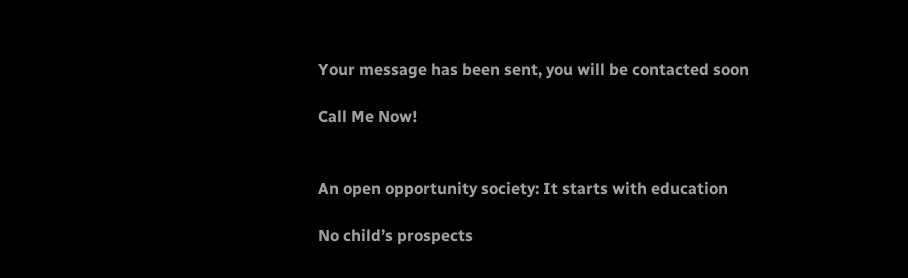Your message has been sent, you will be contacted soon

Call Me Now!


An open opportunity society: It starts with education

No child’s prospects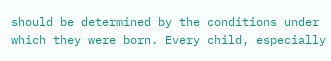should be determined by the conditions under which they were born. Every child, especially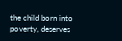the child born into poverty, deserves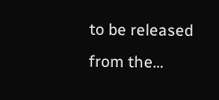to be released from the…